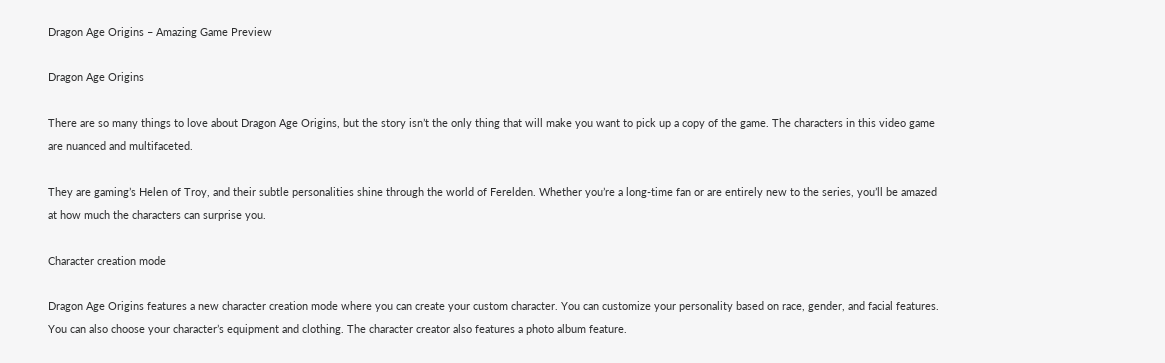Dragon Age Origins – Amazing Game Preview

Dragon Age Origins

There are so many things to love about Dragon Age Origins, but the story isn’t the only thing that will make you want to pick up a copy of the game. The characters in this video game are nuanced and multifaceted.

They are gaming’s Helen of Troy, and their subtle personalities shine through the world of Ferelden. Whether you’re a long-time fan or are entirely new to the series, you’ll be amazed at how much the characters can surprise you.

Character creation mode

Dragon Age Origins features a new character creation mode where you can create your custom character. You can customize your personality based on race, gender, and facial features. You can also choose your character’s equipment and clothing. The character creator also features a photo album feature.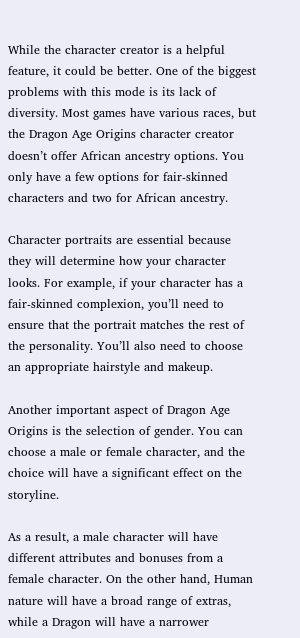While the character creator is a helpful feature, it could be better. One of the biggest problems with this mode is its lack of diversity. Most games have various races, but the Dragon Age Origins character creator doesn’t offer African ancestry options. You only have a few options for fair-skinned characters and two for African ancestry.

Character portraits are essential because they will determine how your character looks. For example, if your character has a fair-skinned complexion, you’ll need to ensure that the portrait matches the rest of the personality. You’ll also need to choose an appropriate hairstyle and makeup.

Another important aspect of Dragon Age Origins is the selection of gender. You can choose a male or female character, and the choice will have a significant effect on the storyline.

As a result, a male character will have different attributes and bonuses from a female character. On the other hand, Human nature will have a broad range of extras, while a Dragon will have a narrower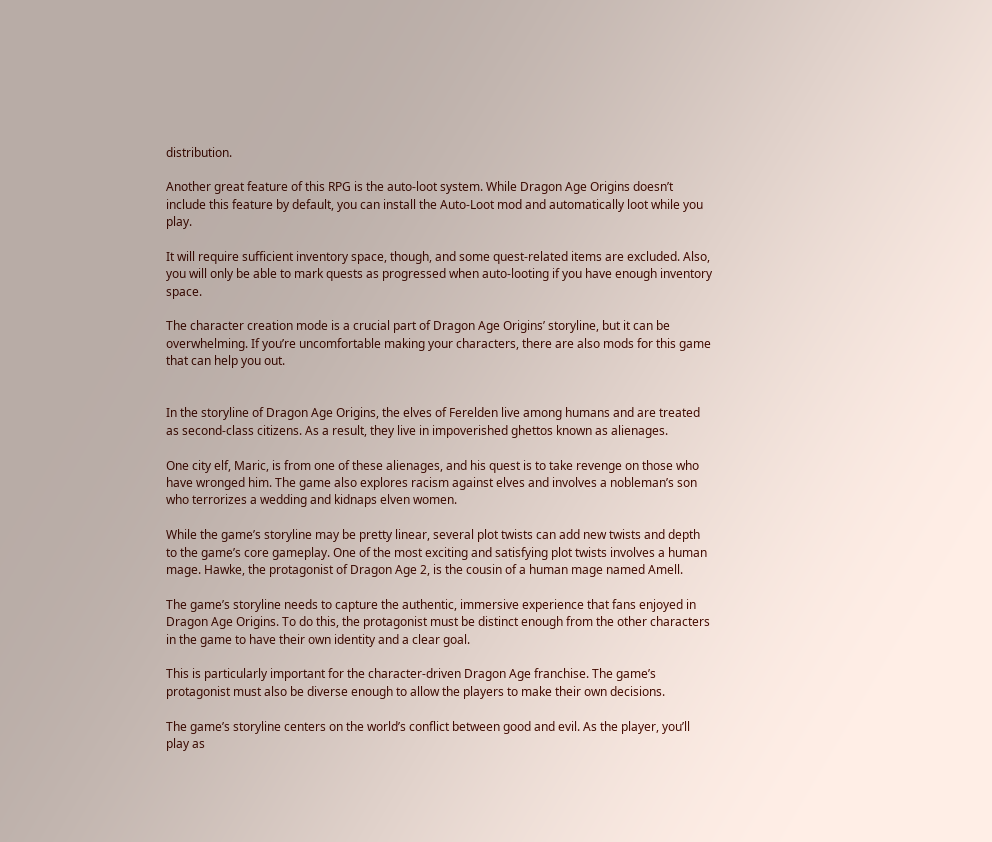distribution.

Another great feature of this RPG is the auto-loot system. While Dragon Age Origins doesn’t include this feature by default, you can install the Auto-Loot mod and automatically loot while you play.

It will require sufficient inventory space, though, and some quest-related items are excluded. Also, you will only be able to mark quests as progressed when auto-looting if you have enough inventory space.

The character creation mode is a crucial part of Dragon Age Origins’ storyline, but it can be overwhelming. If you’re uncomfortable making your characters, there are also mods for this game that can help you out.


In the storyline of Dragon Age Origins, the elves of Ferelden live among humans and are treated as second-class citizens. As a result, they live in impoverished ghettos known as alienages.

One city elf, Maric, is from one of these alienages, and his quest is to take revenge on those who have wronged him. The game also explores racism against elves and involves a nobleman’s son who terrorizes a wedding and kidnaps elven women.

While the game’s storyline may be pretty linear, several plot twists can add new twists and depth to the game’s core gameplay. One of the most exciting and satisfying plot twists involves a human mage. Hawke, the protagonist of Dragon Age 2, is the cousin of a human mage named Amell.

The game’s storyline needs to capture the authentic, immersive experience that fans enjoyed in Dragon Age Origins. To do this, the protagonist must be distinct enough from the other characters in the game to have their own identity and a clear goal.

This is particularly important for the character-driven Dragon Age franchise. The game’s protagonist must also be diverse enough to allow the players to make their own decisions.

The game’s storyline centers on the world’s conflict between good and evil. As the player, you’ll play as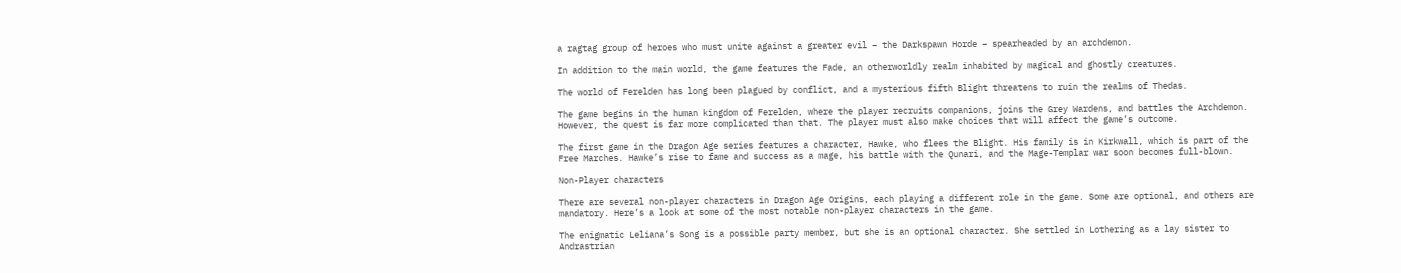a ragtag group of heroes who must unite against a greater evil – the Darkspawn Horde – spearheaded by an archdemon.

In addition to the main world, the game features the Fade, an otherworldly realm inhabited by magical and ghostly creatures.

The world of Ferelden has long been plagued by conflict, and a mysterious fifth Blight threatens to ruin the realms of Thedas.

The game begins in the human kingdom of Ferelden, where the player recruits companions, joins the Grey Wardens, and battles the Archdemon. However, the quest is far more complicated than that. The player must also make choices that will affect the game’s outcome.

The first game in the Dragon Age series features a character, Hawke, who flees the Blight. His family is in Kirkwall, which is part of the Free Marches. Hawke’s rise to fame and success as a mage, his battle with the Qunari, and the Mage-Templar war soon becomes full-blown.

Non-Player characters

There are several non-player characters in Dragon Age Origins, each playing a different role in the game. Some are optional, and others are mandatory. Here’s a look at some of the most notable non-player characters in the game.

The enigmatic Leliana’s Song is a possible party member, but she is an optional character. She settled in Lothering as a lay sister to Andrastrian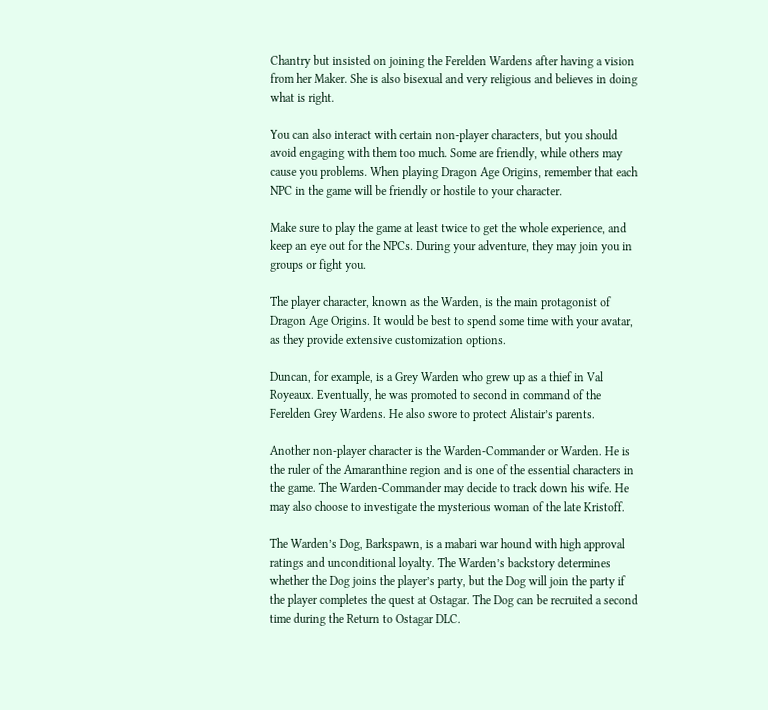Chantry but insisted on joining the Ferelden Wardens after having a vision from her Maker. She is also bisexual and very religious and believes in doing what is right.

You can also interact with certain non-player characters, but you should avoid engaging with them too much. Some are friendly, while others may cause you problems. When playing Dragon Age Origins, remember that each NPC in the game will be friendly or hostile to your character.

Make sure to play the game at least twice to get the whole experience, and keep an eye out for the NPCs. During your adventure, they may join you in groups or fight you.

The player character, known as the Warden, is the main protagonist of Dragon Age Origins. It would be best to spend some time with your avatar, as they provide extensive customization options.

Duncan, for example, is a Grey Warden who grew up as a thief in Val Royeaux. Eventually, he was promoted to second in command of the Ferelden Grey Wardens. He also swore to protect Alistair’s parents.

Another non-player character is the Warden-Commander or Warden. He is the ruler of the Amaranthine region and is one of the essential characters in the game. The Warden-Commander may decide to track down his wife. He may also choose to investigate the mysterious woman of the late Kristoff.

The Warden’s Dog, Barkspawn, is a mabari war hound with high approval ratings and unconditional loyalty. The Warden’s backstory determines whether the Dog joins the player’s party, but the Dog will join the party if the player completes the quest at Ostagar. The Dog can be recruited a second time during the Return to Ostagar DLC.